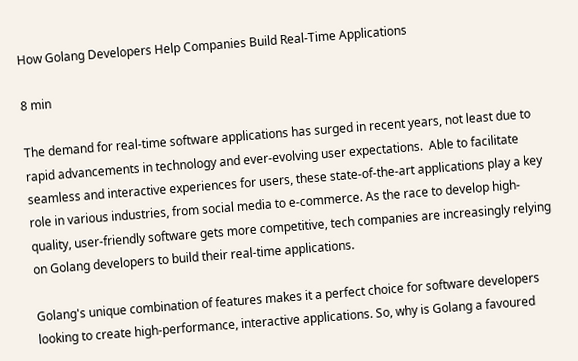How Golang Developers Help Companies Build Real-Time Applications

8 min

The demand for real-time software applications has surged in recent years, not least due to rapid advancements in technology and ever-evolving user expectations.  Able to facilitate seamless and interactive experiences for users, these state-of-the-art applications play a key role in various industries, from social media to e-commerce. As the race to develop high-quality, user-friendly software gets more competitive, tech companies are increasingly relying on Golang developers to build their real-time applications.

Golang's unique combination of features makes it a perfect choice for software developers looking to create high-performance, interactive applications. So, why is Golang a favoured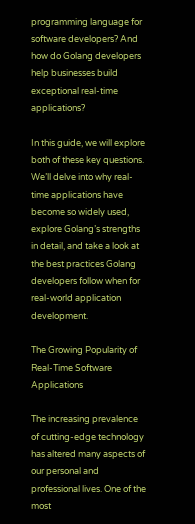programming language for software developers? And how do Golang developers help businesses build exceptional real-time applications?

In this guide, we will explore both of these key questions. We’ll delve into why real-time applications have become so widely used, explore Golang’s strengths in detail, and take a look at the best practices Golang developers follow when for real-world application development.

The Growing Popularity of Real-Time Software Applications

The increasing prevalence of cutting-edge technology has altered many aspects of our personal and professional lives. One of the most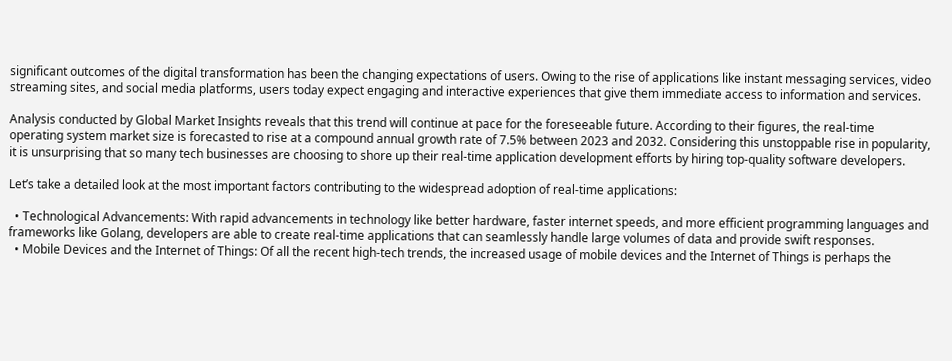significant outcomes of the digital transformation has been the changing expectations of users. Owing to the rise of applications like instant messaging services, video streaming sites, and social media platforms, users today expect engaging and interactive experiences that give them immediate access to information and services.

Analysis conducted by Global Market Insights reveals that this trend will continue at pace for the foreseeable future. According to their figures, the real-time operating system market size is forecasted to rise at a compound annual growth rate of 7.5% between 2023 and 2032. Considering this unstoppable rise in popularity, it is unsurprising that so many tech businesses are choosing to shore up their real-time application development efforts by hiring top-quality software developers.

Let’s take a detailed look at the most important factors contributing to the widespread adoption of real-time applications:

  • Technological Advancements: With rapid advancements in technology like better hardware, faster internet speeds, and more efficient programming languages and frameworks like Golang, developers are able to create real-time applications that can seamlessly handle large volumes of data and provide swift responses.
  • Mobile Devices and the Internet of Things: Of all the recent high-tech trends, the increased usage of mobile devices and the Internet of Things is perhaps the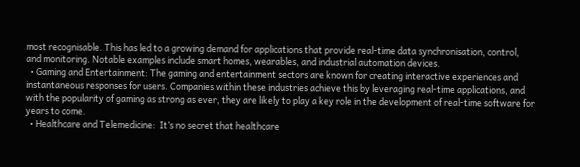most recognisable. This has led to a growing demand for applications that provide real-time data synchronisation, control, and monitoring. Notable examples include smart homes, wearables, and industrial automation devices.
  • Gaming and Entertainment: The gaming and entertainment sectors are known for creating interactive experiences and instantaneous responses for users. Companies within these industries achieve this by leveraging real-time applications, and with the popularity of gaming as strong as ever, they are likely to play a key role in the development of real-time software for years to come.
  • Healthcare and Telemedicine:  It’s no secret that healthcare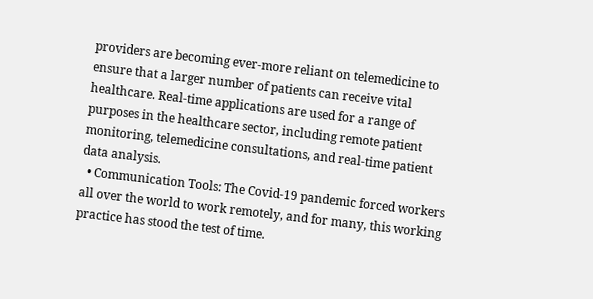providers are becoming ever-more reliant on telemedicine to ensure that a larger number of patients can receive vital healthcare. Real-time applications are used for a range of purposes in the healthcare sector, including remote patient monitoring, telemedicine consultations, and real-time patient data analysis.
  • Communication Tools: The Covid-19 pandemic forced workers all over the world to work remotely, and for many, this working practice has stood the test of time.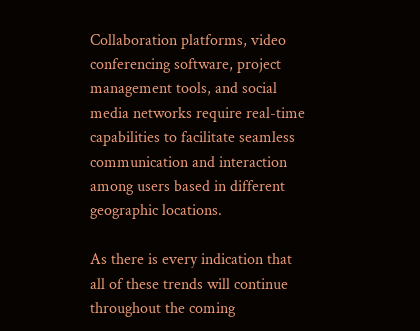Collaboration platforms, video conferencing software, project management tools, and social media networks require real-time capabilities to facilitate seamless communication and interaction among users based in different geographic locations.

As there is every indication that all of these trends will continue throughout the coming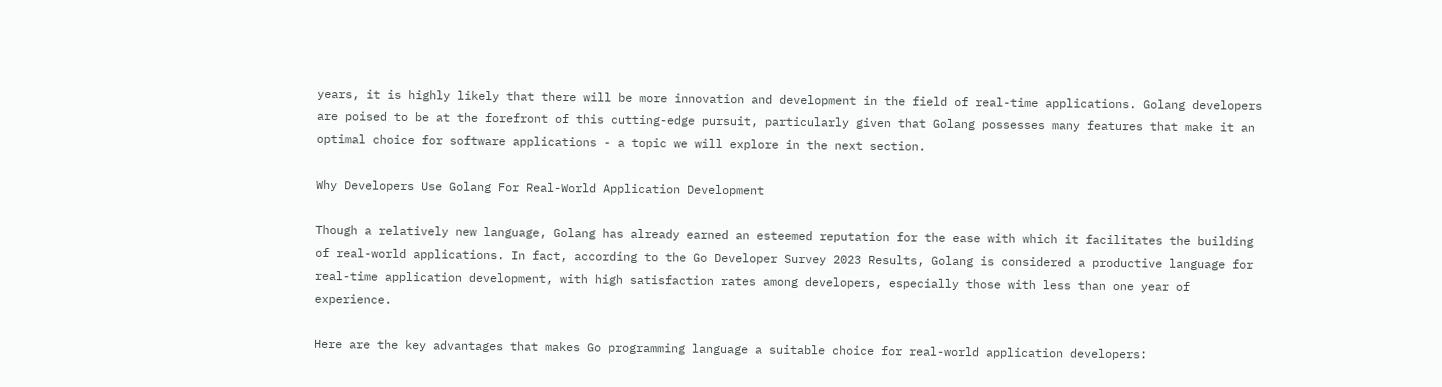years, it is highly likely that there will be more innovation and development in the field of real-time applications. Golang developers are poised to be at the forefront of this cutting-edge pursuit, particularly given that Golang possesses many features that make it an optimal choice for software applications - a topic we will explore in the next section.

Why Developers Use Golang For Real-World Application Development

Though a relatively new language, Golang has already earned an esteemed reputation for the ease with which it facilitates the building of real-world applications. In fact, according to the Go Developer Survey 2023 Results, Golang is considered a productive language for real-time application development, with high satisfaction rates among developers, especially those with less than one year of experience.

Here are the key advantages that makes Go programming language a suitable choice for real-world application developers: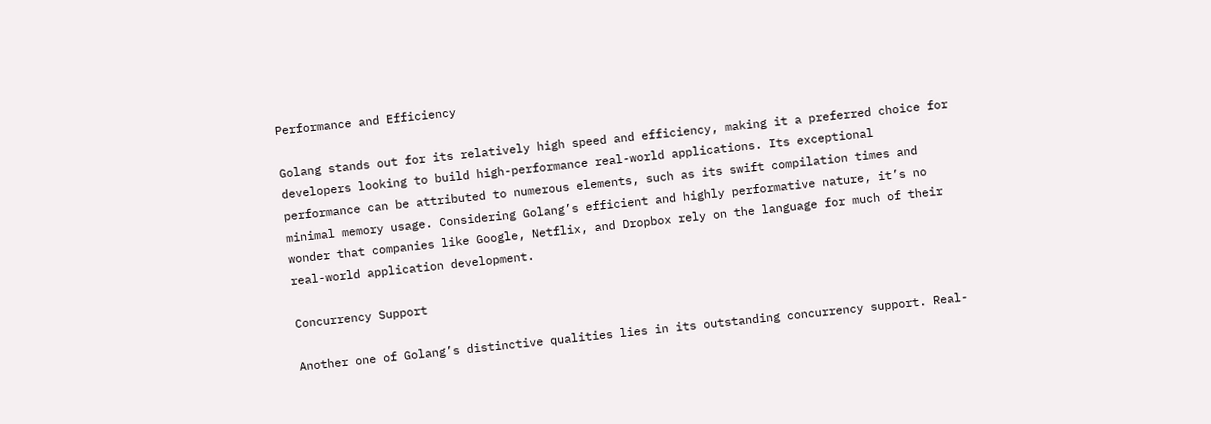Performance and Efficiency

Golang stands out for its relatively high speed and efficiency, making it a preferred choice for developers looking to build high-performance real-world applications. Its exceptional performance can be attributed to numerous elements, such as its swift compilation times and minimal memory usage. Considering Golang’s efficient and highly performative nature, it’s no wonder that companies like Google, Netflix, and Dropbox rely on the language for much of their real-world application development.

Concurrency Support

Another one of Golang’s distinctive qualities lies in its outstanding concurrency support. Real-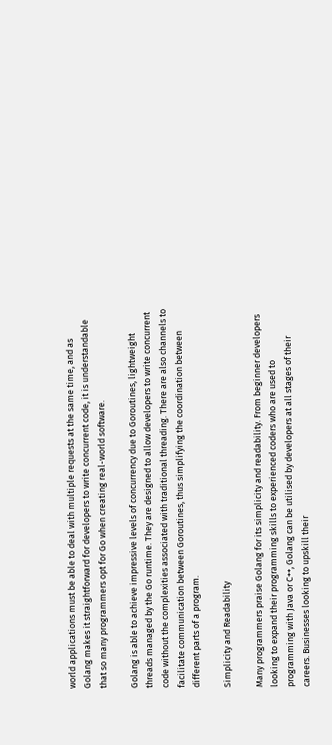world applications must be able to deal with multiple requests at the same time, and as Golang makes it straightforward for developers to write concurrent code, it is understandable that so many programmers opt for Go when creating real-world software.

Golang is able to achieve impressive levels of concurrency due to Goroutines, lightweight threads managed by the Go runtime. They are designed to allow developers to write concurrent code without the complexities associated with traditional threading. There are also channels to facilitate communication between Goroutines, thus simplifying the coordination between different parts of a program.

Simplicity and Readability

Many programmers praise Golang for its simplicity and readability. From beginner developers looking to expand their programming skills to experienced coders who are used to programming with Java or C++, Golang can be utilised by developers at all stages of their careers. Businesses looking to upskill their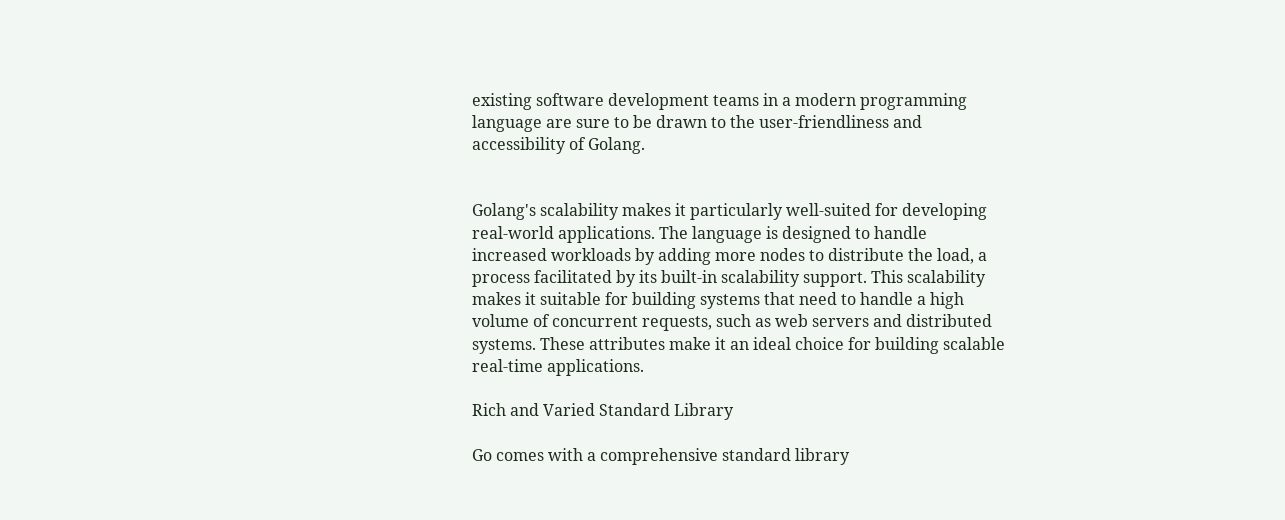existing software development teams in a modern programming language are sure to be drawn to the user-friendliness and accessibility of Golang.


Golang's scalability makes it particularly well-suited for developing real-world applications. The language is designed to handle increased workloads by adding more nodes to distribute the load, a process facilitated by its built-in scalability support. This scalability makes it suitable for building systems that need to handle a high volume of concurrent requests, such as web servers and distributed systems. These attributes make it an ideal choice for building scalable real-time applications.

Rich and Varied Standard Library

Go comes with a comprehensive standard library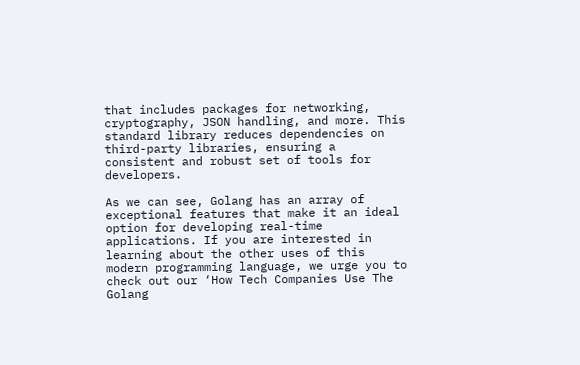that includes packages for networking, cryptography, JSON handling, and more. This standard library reduces dependencies on third-party libraries, ensuring a consistent and robust set of tools for developers.

As we can see, Golang has an array of exceptional features that make it an ideal option for developing real-time applications. If you are interested in learning about the other uses of this modern programming language, we urge you to check out our ‘How Tech Companies Use The Golang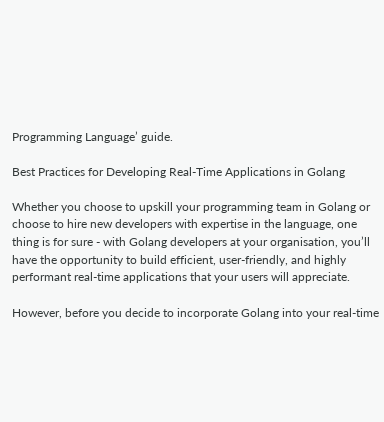Programming Language’ guide.

Best Practices for Developing Real-Time Applications in Golang

Whether you choose to upskill your programming team in Golang or choose to hire new developers with expertise in the language, one thing is for sure - with Golang developers at your organisation, you’ll have the opportunity to build efficient, user-friendly, and highly performant real-time applications that your users will appreciate.

However, before you decide to incorporate Golang into your real-time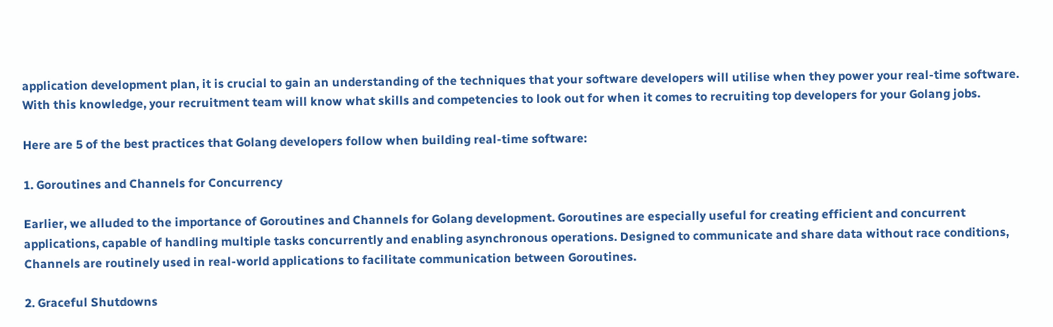application development plan, it is crucial to gain an understanding of the techniques that your software developers will utilise when they power your real-time software. With this knowledge, your recruitment team will know what skills and competencies to look out for when it comes to recruiting top developers for your Golang jobs.

Here are 5 of the best practices that Golang developers follow when building real-time software:

1. Goroutines and Channels for Concurrency

Earlier, we alluded to the importance of Goroutines and Channels for Golang development. Goroutines are especially useful for creating efficient and concurrent applications, capable of handling multiple tasks concurrently and enabling asynchronous operations. Designed to communicate and share data without race conditions, Channels are routinely used in real-world applications to facilitate communication between Goroutines.

2. Graceful Shutdowns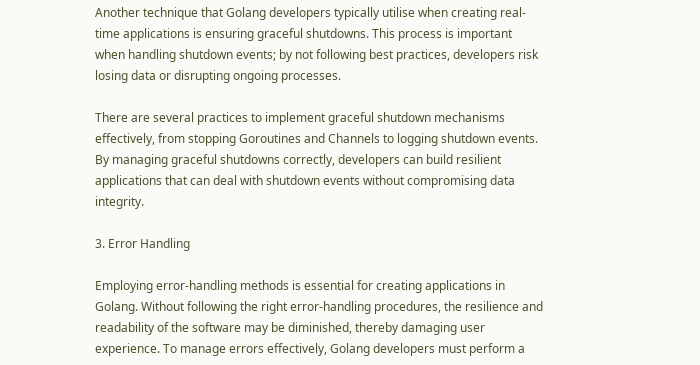Another technique that Golang developers typically utilise when creating real-time applications is ensuring graceful shutdowns. This process is important when handling shutdown events; by not following best practices, developers risk losing data or disrupting ongoing processes.

There are several practices to implement graceful shutdown mechanisms effectively, from stopping Goroutines and Channels to logging shutdown events. By managing graceful shutdowns correctly, developers can build resilient applications that can deal with shutdown events without compromising data integrity.

3. Error Handling

Employing error-handling methods is essential for creating applications in Golang. Without following the right error-handling procedures, the resilience and readability of the software may be diminished, thereby damaging user experience. To manage errors effectively, Golang developers must perform a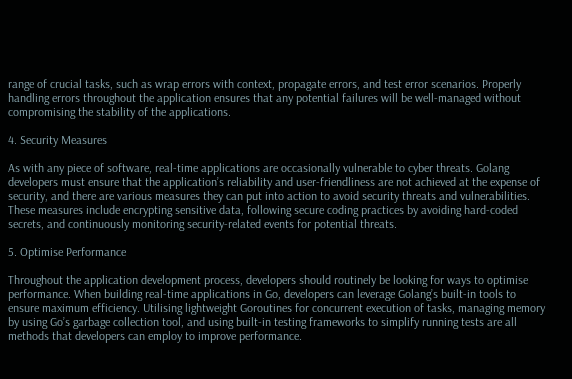range of crucial tasks, such as wrap errors with context, propagate errors, and test error scenarios. Properly handling errors throughout the application ensures that any potential failures will be well-managed without compromising the stability of the applications.

4. Security Measures

As with any piece of software, real-time applications are occasionally vulnerable to cyber threats. Golang developers must ensure that the application’s reliability and user-friendliness are not achieved at the expense of security, and there are various measures they can put into action to avoid security threats and vulnerabilities. These measures include encrypting sensitive data, following secure coding practices by avoiding hard-coded secrets, and continuously monitoring security-related events for potential threats.

5. Optimise Performance

Throughout the application development process, developers should routinely be looking for ways to optimise performance. When building real-time applications in Go, developers can leverage Golang’s built-in tools to ensure maximum efficiency. Utilising lightweight Goroutines for concurrent execution of tasks, managing memory by using Go’s garbage collection tool, and using built-in testing frameworks to simplify running tests are all methods that developers can employ to improve performance.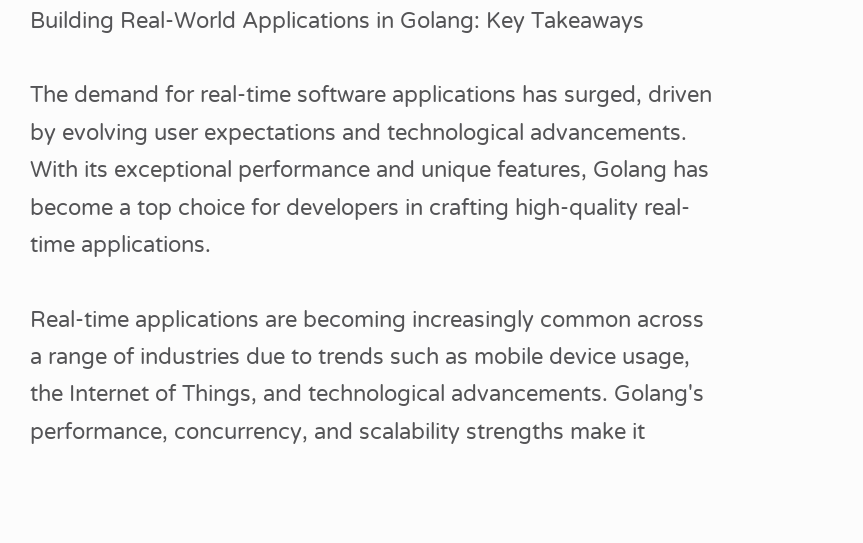Building Real-World Applications in Golang: Key Takeaways

The demand for real-time software applications has surged, driven by evolving user expectations and technological advancements. With its exceptional performance and unique features, Golang has become a top choice for developers in crafting high-quality real-time applications.

Real-time applications are becoming increasingly common across a range of industries due to trends such as mobile device usage, the Internet of Things, and technological advancements. Golang's performance, concurrency, and scalability strengths make it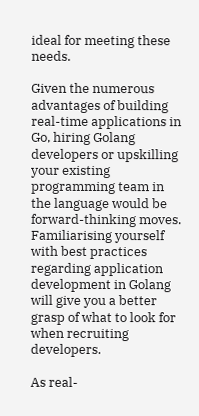ideal for meeting these needs.

Given the numerous advantages of building real-time applications in Go, hiring Golang developers or upskilling your existing programming team in the language would be forward-thinking moves. Familiarising yourself with best practices regarding application development in Golang will give you a better grasp of what to look for when recruiting developers.

As real-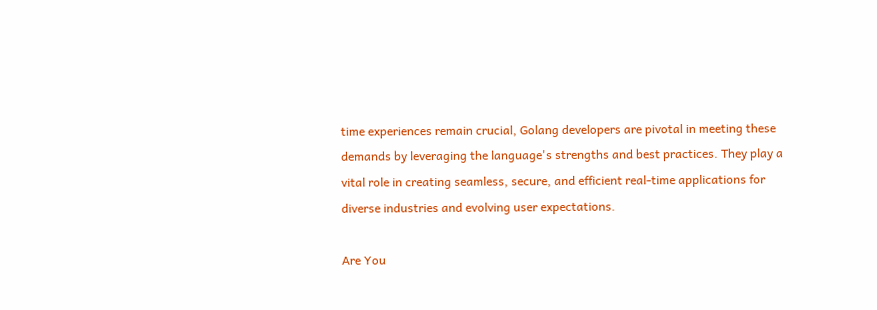time experiences remain crucial, Golang developers are pivotal in meeting these demands by leveraging the language's strengths and best practices. They play a vital role in creating seamless, secure, and efficient real-time applications for diverse industries and evolving user expectations.

Are You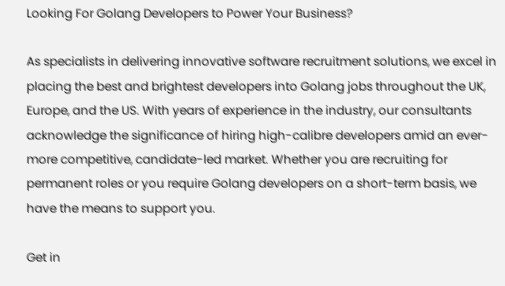Looking For Golang Developers to Power Your Business?

As specialists in delivering innovative software recruitment solutions, we excel in placing the best and brightest developers into Golang jobs throughout the UK, Europe, and the US. With years of experience in the industry, our consultants acknowledge the significance of hiring high-calibre developers amid an ever-more competitive, candidate-led market. Whether you are recruiting for permanent roles or you require Golang developers on a short-term basis, we have the means to support you.

Get in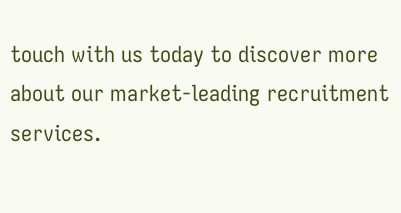touch with us today to discover more about our market-leading recruitment services.